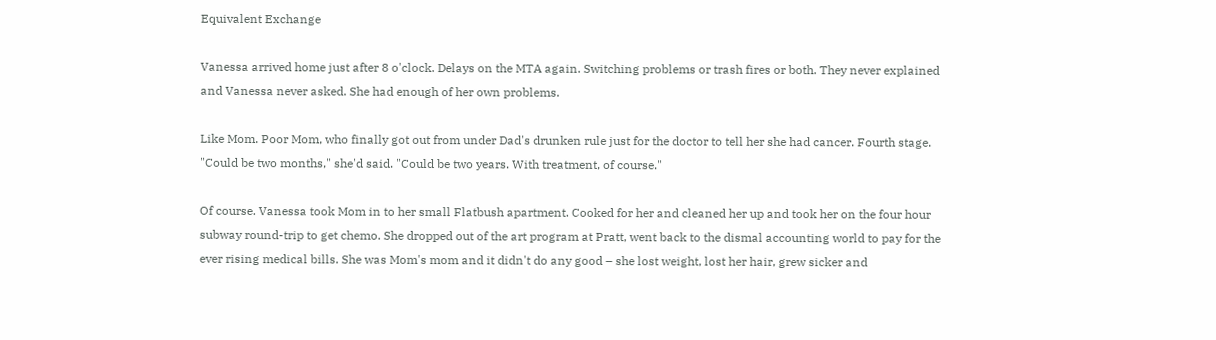Equivalent Exchange

Vanessa arrived home just after 8 o'clock. Delays on the MTA again. Switching problems or trash fires or both. They never explained and Vanessa never asked. She had enough of her own problems.

Like Mom. Poor Mom, who finally got out from under Dad's drunken rule just for the doctor to tell her she had cancer. Fourth stage. "Could be two months," she'd said. "Could be two years. With treatment, of course."

Of course. Vanessa took Mom in to her small Flatbush apartment. Cooked for her and cleaned her up and took her on the four hour subway round-trip to get chemo. She dropped out of the art program at Pratt, went back to the dismal accounting world to pay for the ever rising medical bills. She was Mom's mom and it didn't do any good – she lost weight, lost her hair, grew sicker and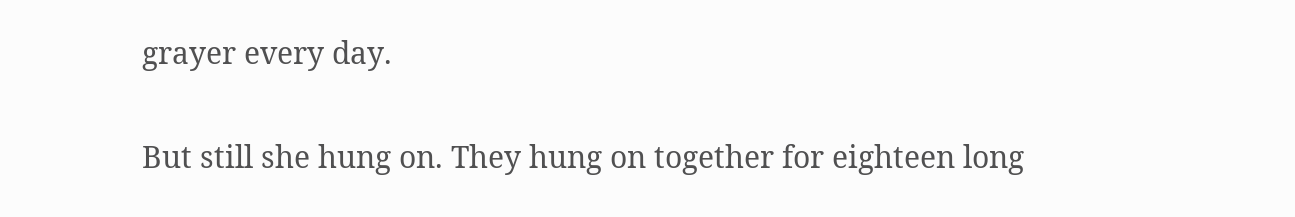grayer every day.

But still she hung on. They hung on together for eighteen long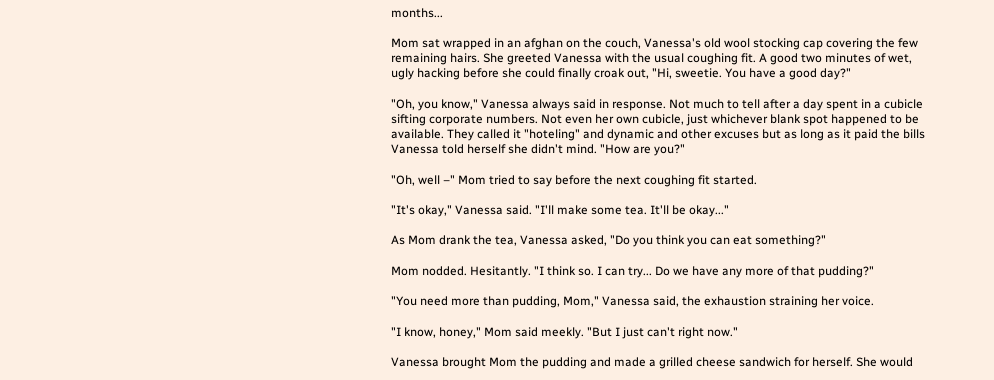months...

Mom sat wrapped in an afghan on the couch, Vanessa's old wool stocking cap covering the few remaining hairs. She greeted Vanessa with the usual coughing fit. A good two minutes of wet, ugly hacking before she could finally croak out, "Hi, sweetie. You have a good day?"

"Oh, you know," Vanessa always said in response. Not much to tell after a day spent in a cubicle sifting corporate numbers. Not even her own cubicle, just whichever blank spot happened to be available. They called it "hoteling" and dynamic and other excuses but as long as it paid the bills Vanessa told herself she didn't mind. "How are you?"

"Oh, well –" Mom tried to say before the next coughing fit started.

"It's okay," Vanessa said. "I'll make some tea. It'll be okay..."

As Mom drank the tea, Vanessa asked, "Do you think you can eat something?"

Mom nodded. Hesitantly. "I think so. I can try... Do we have any more of that pudding?"

"You need more than pudding, Mom," Vanessa said, the exhaustion straining her voice.

"I know, honey," Mom said meekly. "But I just can't right now."

Vanessa brought Mom the pudding and made a grilled cheese sandwich for herself. She would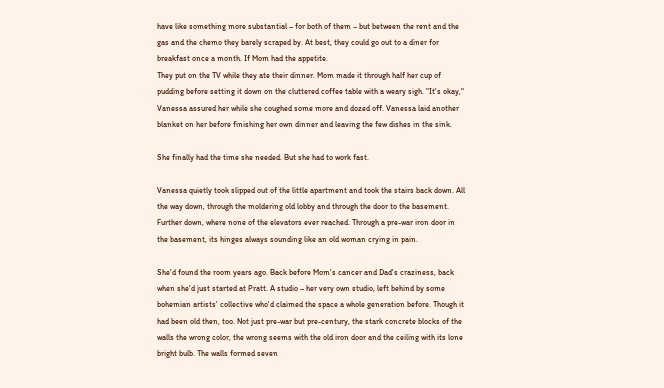have like something more substantial – for both of them – but between the rent and the gas and the chemo they barely scraped by. At best, they could go out to a diner for breakfast once a month. If Mom had the appetite.
They put on the TV while they ate their dinner. Mom made it through half her cup of pudding before setting it down on the cluttered coffee table with a weary sigh. "It's okay," Vanessa assured her while she coughed some more and dozed off. Vanessa laid another blanket on her before finishing her own dinner and leaving the few dishes in the sink.

She finally had the time she needed. But she had to work fast.

Vanessa quietly took slipped out of the little apartment and took the stairs back down. All the way down, through the moldering old lobby and through the door to the basement. Further down, where none of the elevators ever reached. Through a pre-war iron door in the basement, its hinges always sounding like an old woman crying in pain.

She'd found the room years ago. Back before Mom's cancer and Dad's craziness, back when she'd just started at Pratt. A studio – her very own studio, left behind by some bohemian artists' collective who'd claimed the space a whole generation before. Though it had been old then, too. Not just pre-war but pre-century, the stark concrete blocks of the walls the wrong color, the wrong seems with the old iron door and the ceiling with its lone bright bulb. The walls formed seven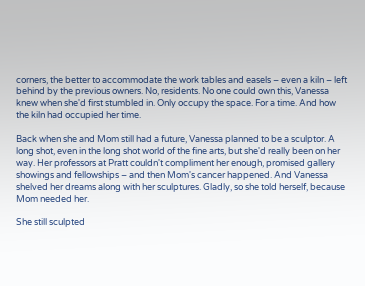corners, the better to accommodate the work tables and easels – even a kiln – left behind by the previous owners. No, residents. No one could own this, Vanessa knew when she'd first stumbled in. Only occupy the space. For a time. And how the kiln had occupied her time.

Back when she and Mom still had a future, Vanessa planned to be a sculptor. A long shot, even in the long shot world of the fine arts, but she'd really been on her way. Her professors at Pratt couldn't compliment her enough, promised gallery showings and fellowships – and then Mom's cancer happened. And Vanessa shelved her dreams along with her sculptures. Gladly, so she told herself, because Mom needed her.

She still sculpted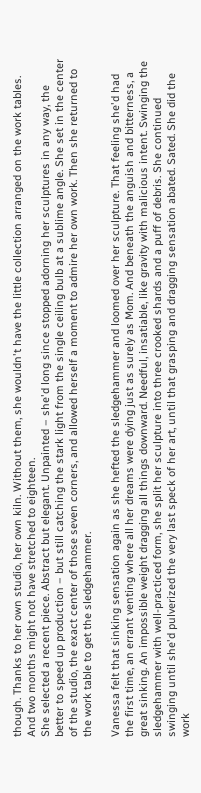though. Thanks to her own studio, her own kiln. Without them, she wouldn't have the little collection arranged on the work tables. And two months might not have stretched to eighteen.
She selected a recent piece. Abstract but elegant. Unpainted – she'd long since stopped adorning her sculptures in any way, the better to speed up production – but still catching the stark light from the single ceiling bulb at a sublime angle. She set in the center of the studio, the exact center of those seven corners, and allowed herself a moment to admire her own work. Then she returned to the work table to get the sledgehammer.

Vanessa felt that sinking sensation again as she hefted the sledgehammer and loomed over her sculpture. That feeling she'd had the first time, an errant venting where all her dreams were dying just as surely as Mom. And beneath the anguish and bitterness, a great sinking. An impossible weight dragging all things downward. Needful, insatiable, like gravity with malicious intent. Swinging the sledgehammer with well-practiced form, she split her sculpture into three crooked shards and a puff of debris. She continued swinging until she'd pulverized the very last speck of her art, until that grasping and dragging sensation abated. Sated. She did the work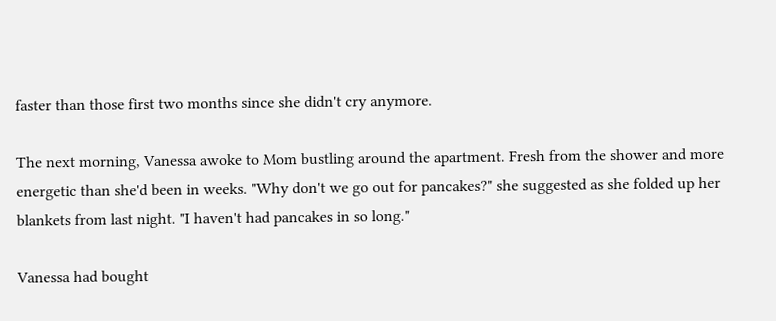faster than those first two months since she didn't cry anymore.

The next morning, Vanessa awoke to Mom bustling around the apartment. Fresh from the shower and more energetic than she'd been in weeks. "Why don't we go out for pancakes?" she suggested as she folded up her blankets from last night. "I haven't had pancakes in so long."

Vanessa had bought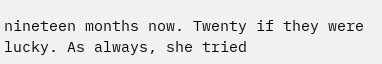nineteen months now. Twenty if they were lucky. As always, she tried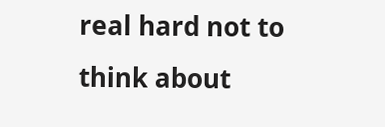real hard not to think about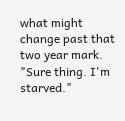what might change past that two year mark. "Sure thing. I'm starved."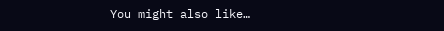You might also like…